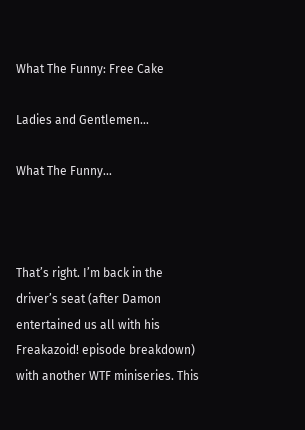What The Funny: Free Cake

Ladies and Gentlemen…

What The Funny…



That’s right. I’m back in the driver’s seat (after Damon entertained us all with his Freakazoid! episode breakdown) with another WTF miniseries. This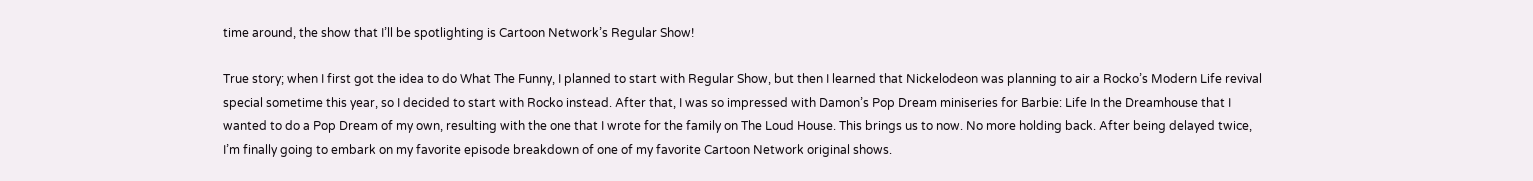time around, the show that I’ll be spotlighting is Cartoon Network’s Regular Show!

True story; when I first got the idea to do What The Funny, I planned to start with Regular Show, but then I learned that Nickelodeon was planning to air a Rocko’s Modern Life revival special sometime this year, so I decided to start with Rocko instead. After that, I was so impressed with Damon’s Pop Dream miniseries for Barbie: Life In the Dreamhouse that I wanted to do a Pop Dream of my own, resulting with the one that I wrote for the family on The Loud House. This brings us to now. No more holding back. After being delayed twice, I’m finally going to embark on my favorite episode breakdown of one of my favorite Cartoon Network original shows.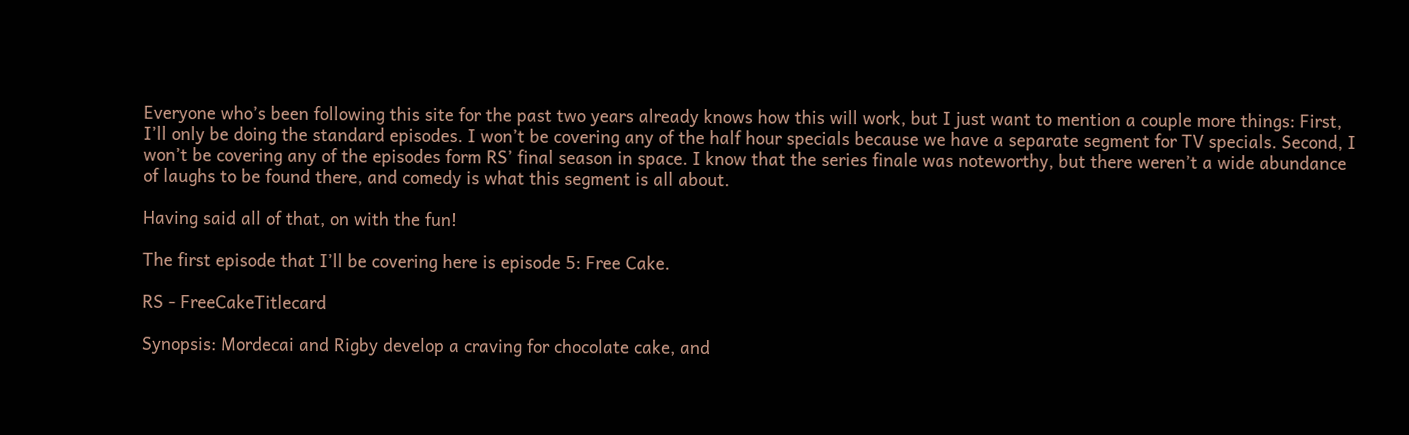Everyone who’s been following this site for the past two years already knows how this will work, but I just want to mention a couple more things: First, I’ll only be doing the standard episodes. I won’t be covering any of the half hour specials because we have a separate segment for TV specials. Second, I won’t be covering any of the episodes form RS’ final season in space. I know that the series finale was noteworthy, but there weren’t a wide abundance of laughs to be found there, and comedy is what this segment is all about.

Having said all of that, on with the fun!

The first episode that I’ll be covering here is episode 5: Free Cake.

RS - FreeCakeTitlecard

Synopsis: Mordecai and Rigby develop a craving for chocolate cake, and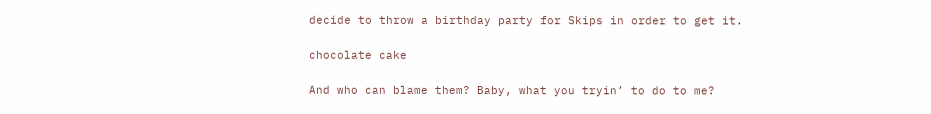decide to throw a birthday party for Skips in order to get it.

chocolate cake

And who can blame them? Baby, what you tryin’ to do to me?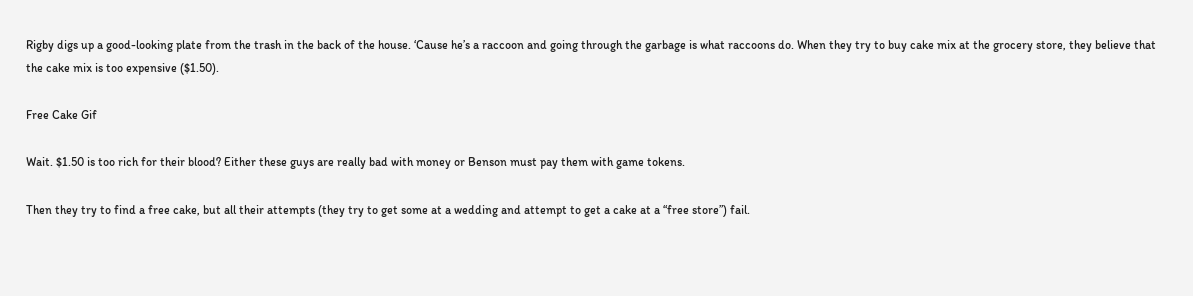Rigby digs up a good-looking plate from the trash in the back of the house. ‘Cause he’s a raccoon and going through the garbage is what raccoons do. When they try to buy cake mix at the grocery store, they believe that the cake mix is too expensive ($1.50).

Free Cake Gif

Wait. $1.50 is too rich for their blood? Either these guys are really bad with money or Benson must pay them with game tokens.

Then they try to find a free cake, but all their attempts (they try to get some at a wedding and attempt to get a cake at a “free store”) fail.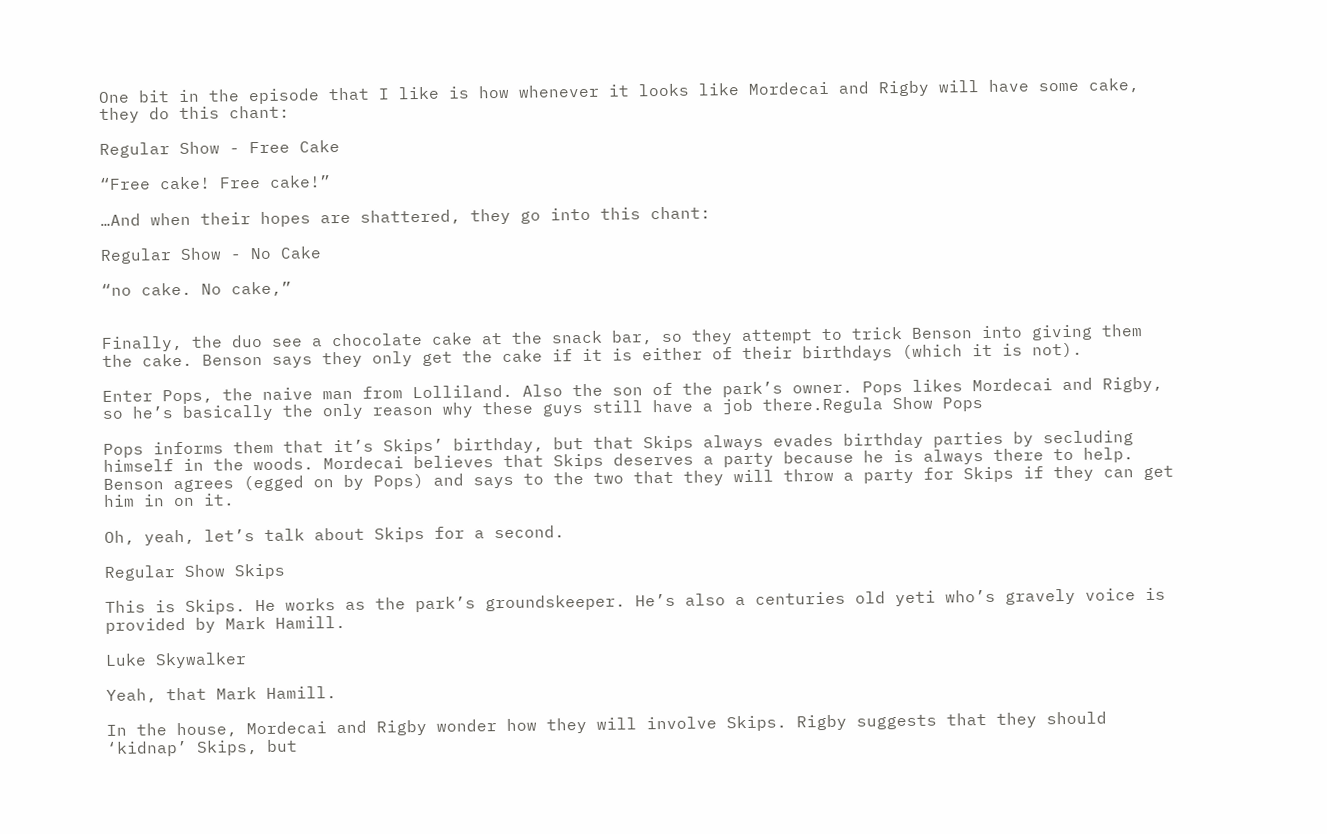One bit in the episode that I like is how whenever it looks like Mordecai and Rigby will have some cake, they do this chant:

Regular Show - Free Cake

“Free cake! Free cake!”

…And when their hopes are shattered, they go into this chant:

Regular Show - No Cake

“no cake. No cake,”


Finally, the duo see a chocolate cake at the snack bar, so they attempt to trick Benson into giving them the cake. Benson says they only get the cake if it is either of their birthdays (which it is not).

Enter Pops, the naive man from Lolliland. Also the son of the park’s owner. Pops likes Mordecai and Rigby, so he’s basically the only reason why these guys still have a job there.Regula Show Pops

Pops informs them that it’s Skips’ birthday, but that Skips always evades birthday parties by secluding himself in the woods. Mordecai believes that Skips deserves a party because he is always there to help. Benson agrees (egged on by Pops) and says to the two that they will throw a party for Skips if they can get him in on it.

Oh, yeah, let’s talk about Skips for a second.

Regular Show Skips

This is Skips. He works as the park’s groundskeeper. He’s also a centuries old yeti who’s gravely voice is provided by Mark Hamill.

Luke Skywalker

Yeah, that Mark Hamill.

In the house, Mordecai and Rigby wonder how they will involve Skips. Rigby suggests that they should ‘kidnap’ Skips, but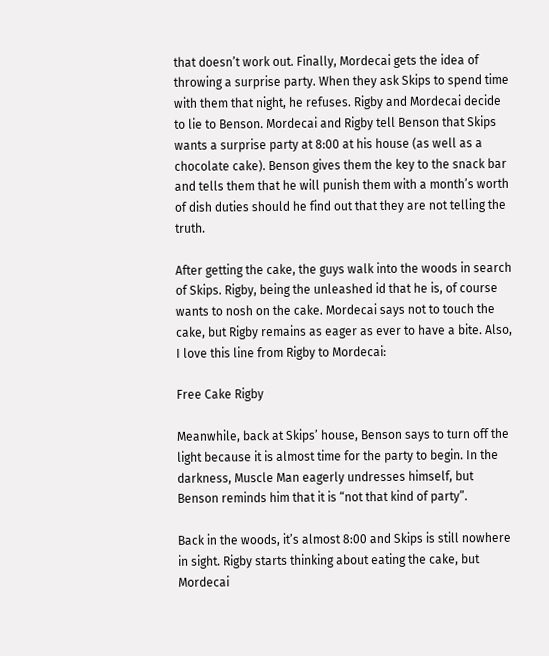that doesn’t work out. Finally, Mordecai gets the idea of throwing a surprise party. When they ask Skips to spend time with them that night, he refuses. Rigby and Mordecai decide to lie to Benson. Mordecai and Rigby tell Benson that Skips wants a surprise party at 8:00 at his house (as well as a chocolate cake). Benson gives them the key to the snack bar and tells them that he will punish them with a month’s worth of dish duties should he find out that they are not telling the truth.

After getting the cake, the guys walk into the woods in search of Skips. Rigby, being the unleashed id that he is, of course wants to nosh on the cake. Mordecai says not to touch the cake, but Rigby remains as eager as ever to have a bite. Also, I love this line from Rigby to Mordecai:

Free Cake Rigby

Meanwhile, back at Skips’ house, Benson says to turn off the light because it is almost time for the party to begin. In the darkness, Muscle Man eagerly undresses himself, but Benson reminds him that it is “not that kind of party”.

Back in the woods, it’s almost 8:00 and Skips is still nowhere in sight. Rigby starts thinking about eating the cake, but Mordecai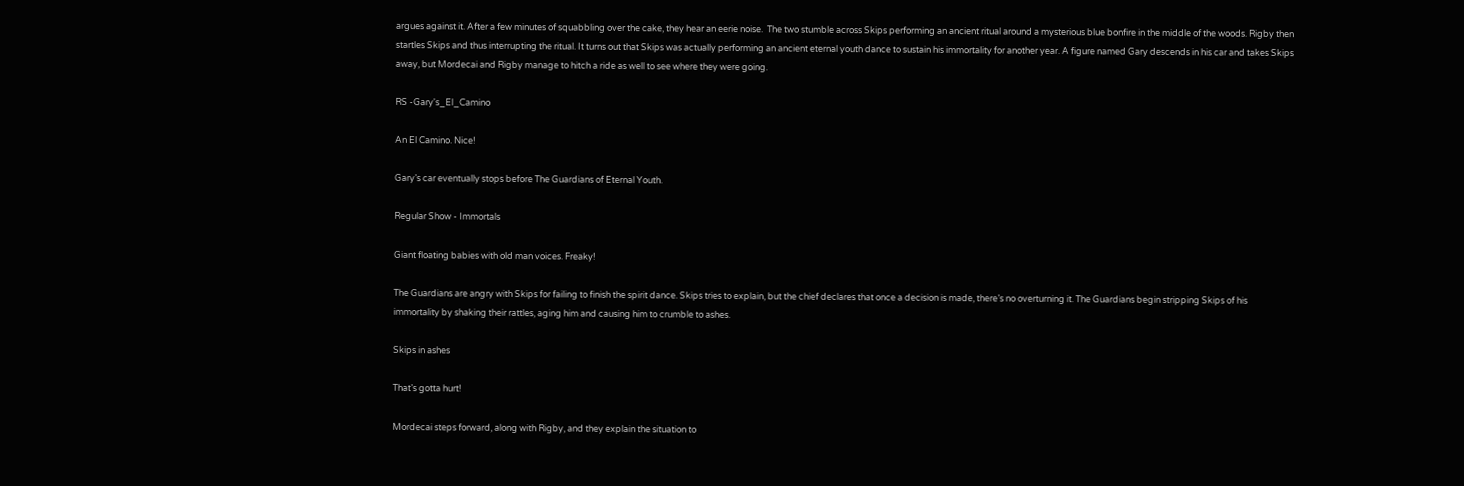argues against it. After a few minutes of squabbling over the cake, they hear an eerie noise.  The two stumble across Skips performing an ancient ritual around a mysterious blue bonfire in the middle of the woods. Rigby then startles Skips and thus interrupting the ritual. It turns out that Skips was actually performing an ancient eternal youth dance to sustain his immortality for another year. A figure named Gary descends in his car and takes Skips away, but Mordecai and Rigby manage to hitch a ride as well to see where they were going.

RS -Gary's_El_Camino

An El Camino. Nice!

Gary’s car eventually stops before The Guardians of Eternal Youth.

Regular Show - Immortals

Giant floating babies with old man voices. Freaky!

The Guardians are angry with Skips for failing to finish the spirit dance. Skips tries to explain, but the chief declares that once a decision is made, there’s no overturning it. The Guardians begin stripping Skips of his immortality by shaking their rattles, aging him and causing him to crumble to ashes.

Skips in ashes

That’s gotta hurt!

Mordecai steps forward, along with Rigby, and they explain the situation to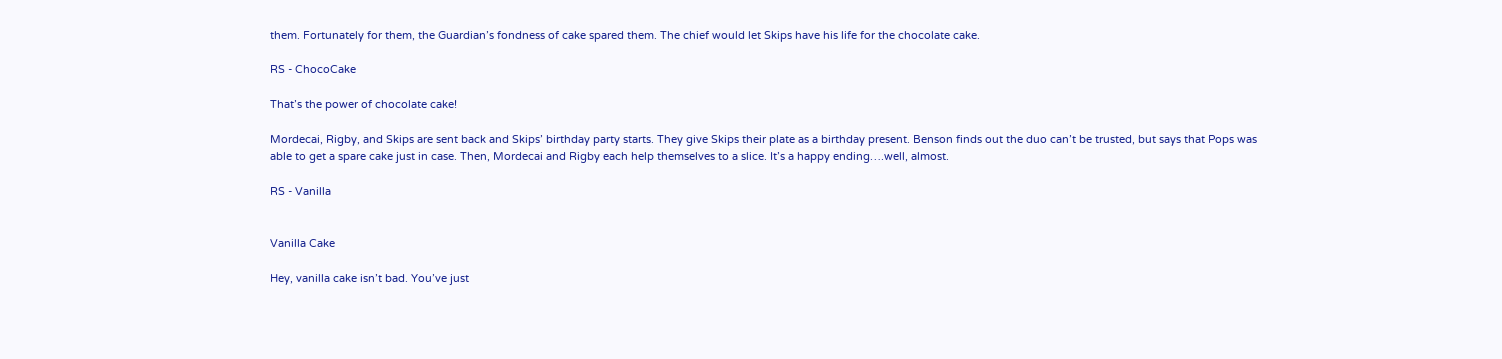them. Fortunately for them, the Guardian’s fondness of cake spared them. The chief would let Skips have his life for the chocolate cake.

RS - ChocoCake

That’s the power of chocolate cake!

Mordecai, Rigby, and Skips are sent back and Skips’ birthday party starts. They give Skips their plate as a birthday present. Benson finds out the duo can’t be trusted, but says that Pops was able to get a spare cake just in case. Then, Mordecai and Rigby each help themselves to a slice. It’s a happy ending….well, almost.

RS - Vanilla


Vanilla Cake

Hey, vanilla cake isn’t bad. You’ve just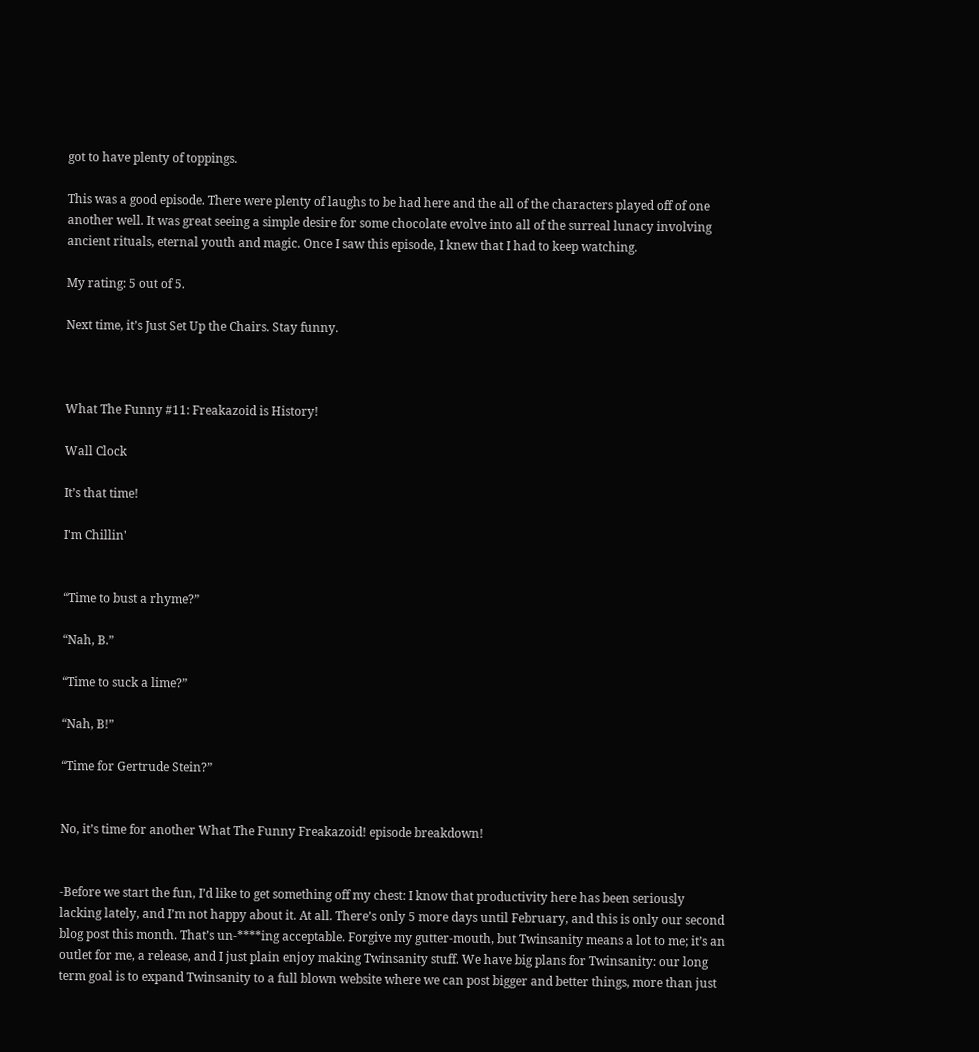got to have plenty of toppings.

This was a good episode. There were plenty of laughs to be had here and the all of the characters played off of one another well. It was great seeing a simple desire for some chocolate evolve into all of the surreal lunacy involving ancient rituals, eternal youth and magic. Once I saw this episode, I knew that I had to keep watching.

My rating: 5 out of 5.

Next time, it’s Just Set Up the Chairs. Stay funny.



What The Funny #11: Freakazoid is History!

Wall Clock

It’s that time!

I'm Chillin'


“Time to bust a rhyme?”

“Nah, B.”

“Time to suck a lime?”

“Nah, B!”

“Time for Gertrude Stein?”


No, it’s time for another What The Funny Freakazoid! episode breakdown!


-Before we start the fun, I’d like to get something off my chest: I know that productivity here has been seriously lacking lately, and I’m not happy about it. At all. There’s only 5 more days until February, and this is only our second blog post this month. That’s un-****ing acceptable. Forgive my gutter-mouth, but Twinsanity means a lot to me; it’s an outlet for me, a release, and I just plain enjoy making Twinsanity stuff. We have big plans for Twinsanity: our long term goal is to expand Twinsanity to a full blown website where we can post bigger and better things, more than just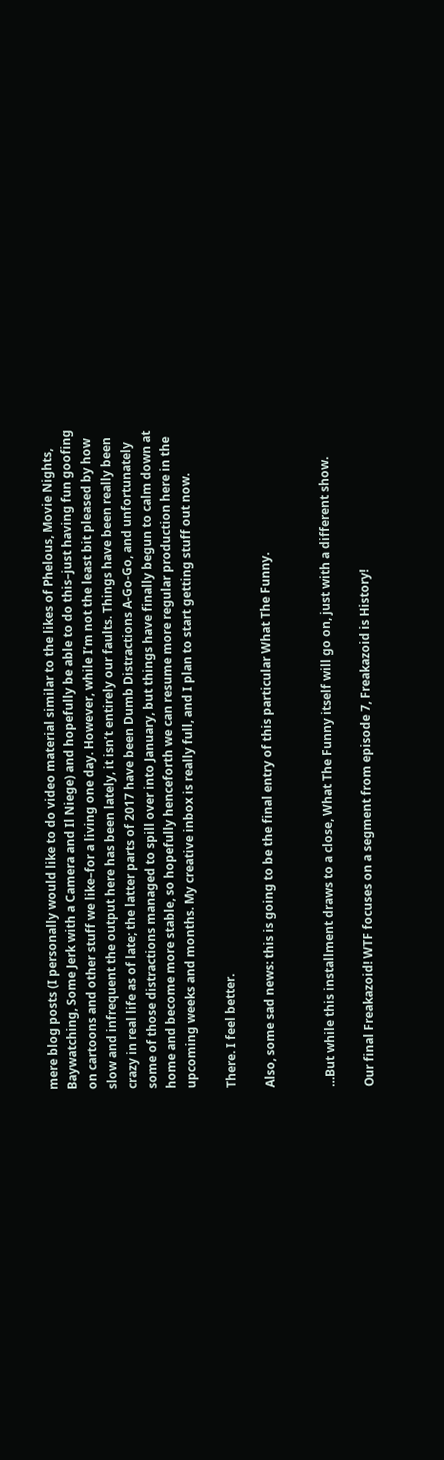mere blog posts (I personally would like to do video material similar to the likes of Phelous, Movie Nights, Baywatching, Some Jerk with a Camera and Il Niege) and hopefully be able to do this–just having fun goofing on cartoons and other stuff we like–for a living one day. However, while I’m not the least bit pleased by how slow and infrequent the output here has been lately, it isn’t entirely our faults. Things have been really been crazy in real life as of late; the latter parts of 2017 have been Dumb Distractions A-Go-Go, and unfortunately some of those distractions managed to spill over into January, but things have finally begun to calm down at home and become more stable, so hopefully henceforth we can resume more regular production here in the upcoming weeks and months. My creative inbox is really full, and I plan to start getting stuff out now.

There. I feel better.

Also, some sad news: this is going to be the final entry of this particular What The Funny.


…But while this installment draws to a close, What The Funny itself will go on, just with a different show.

Our final Freakazoid! WTF focuses on a segment from episode 7, Freakazoid is History!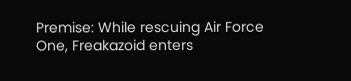Premise: While rescuing Air Force One, Freakazoid enters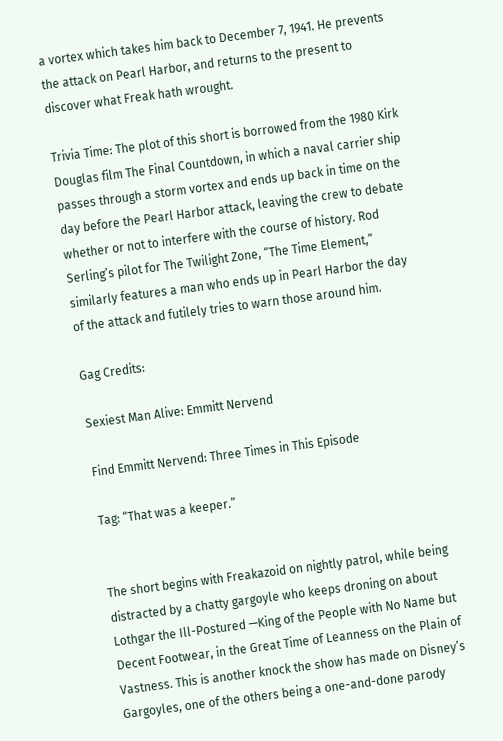a vortex which takes him back to December 7, 1941. He prevents the attack on Pearl Harbor, and returns to the present to discover what Freak hath wrought.

Trivia Time: The plot of this short is borrowed from the 1980 Kirk Douglas film The Final Countdown, in which a naval carrier ship passes through a storm vortex and ends up back in time on the day before the Pearl Harbor attack, leaving the crew to debate whether or not to interfere with the course of history. Rod Serling’s pilot for The Twilight Zone, “The Time Element,” similarly features a man who ends up in Pearl Harbor the day of the attack and futilely tries to warn those around him.

Gag Credits:

Sexiest Man Alive: Emmitt Nervend

Find Emmitt Nervend: Three Times in This Episode

Tag: “That was a keeper.”


The short begins with Freakazoid on nightly patrol, while being distracted by a chatty gargoyle who keeps droning on about Lothgar the Ill-Postured —King of the People with No Name but Decent Footwear, in the Great Time of Leanness on the Plain of Vastness. This is another knock the show has made on Disney’s Gargoyles, one of the others being a one-and-done parody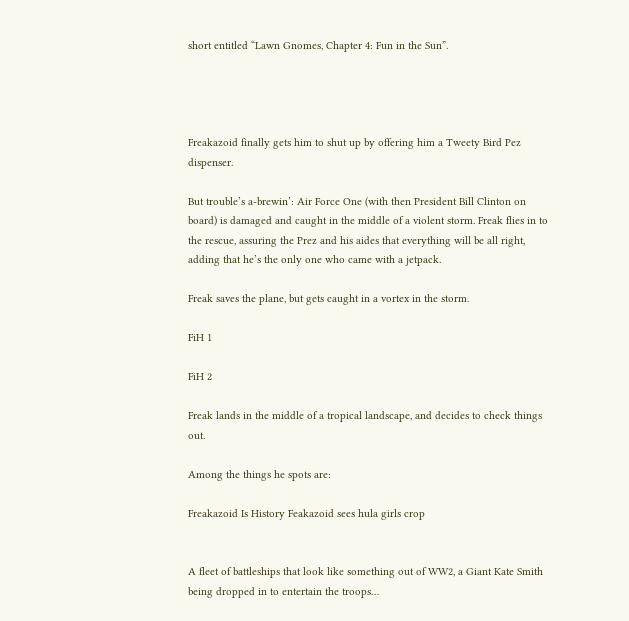short entitled “Lawn Gnomes, Chapter 4: Fun in the Sun”.




Freakazoid finally gets him to shut up by offering him a Tweety Bird Pez dispenser.

But trouble’s a-brewin’: Air Force One (with then President Bill Clinton on board) is damaged and caught in the middle of a violent storm. Freak flies in to the rescue, assuring the Prez and his aides that everything will be all right, adding that he’s the only one who came with a jetpack.

Freak saves the plane, but gets caught in a vortex in the storm.

FiH 1

FiH 2

Freak lands in the middle of a tropical landscape, and decides to check things out.

Among the things he spots are:

Freakazoid Is History Feakazoid sees hula girls crop


A fleet of battleships that look like something out of WW2, a Giant Kate Smith being dropped in to entertain the troops…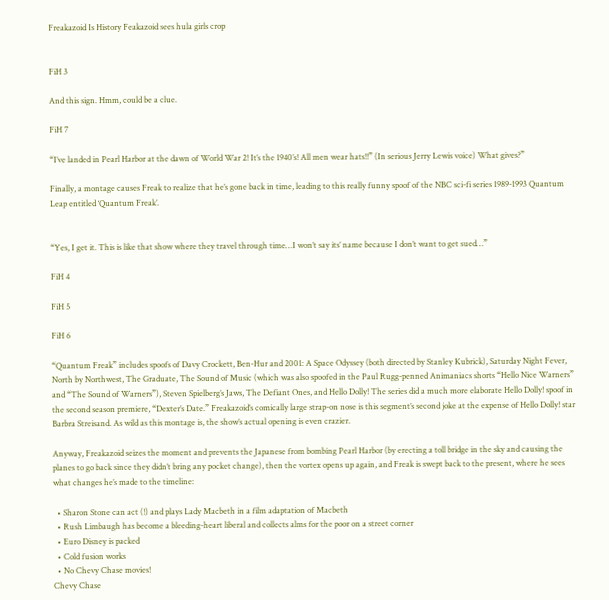Freakazoid Is History Feakazoid sees hula girls crop


FiH 3

And this sign. Hmm, could be a clue.

FiH 7

“I’ve landed in Pearl Harbor at the dawn of World War 2! It’s the 1940’s! All men wear hats!!” (In serious Jerry Lewis voice) What gives?”

Finally, a montage causes Freak to realize that he’s gone back in time, leading to this really funny spoof of the NBC sci-fi series 1989-1993 Quantum Leap entitled ‘Quantum Freak’.


“Yes, I get it. This is like that show where they travel through time…I won’t say its’ name because I don’t want to get sued…”

FiH 4

FiH 5

FiH 6

“Quantum Freak” includes spoofs of Davy Crockett, Ben-Hur and 2001: A Space Odyssey (both directed by Stanley Kubrick), Saturday Night Fever, North by Northwest, The Graduate, The Sound of Music (which was also spoofed in the Paul Rugg-penned Animaniacs shorts “Hello Nice Warners” and “The Sound of Warners”), Steven Spielberg’s Jaws, The Defiant Ones, and Hello Dolly! The series did a much more elaborate Hello Dolly! spoof in the second season premiere, “Dexter’s Date.” Freakazoid’s comically large strap-on nose is this segment’s second joke at the expense of Hello Dolly! star Barbra Streisand. As wild as this montage is, the show’s actual opening is even crazier.

Anyway, Freakazoid seizes the moment and prevents the Japanese from bombing Pearl Harbor (by erecting a toll bridge in the sky and causing the planes to go back since they didn’t bring any pocket change), then the vortex opens up again, and Freak is swept back to the present, where he sees what changes he’s made to the timeline:

  • Sharon Stone can act (!) and plays Lady Macbeth in a film adaptation of Macbeth
  • Rush Limbaugh has become a bleeding-heart liberal and collects alms for the poor on a street corner
  • Euro Disney is packed
  • Cold fusion works
  • No Chevy Chase movies!
Chevy Chase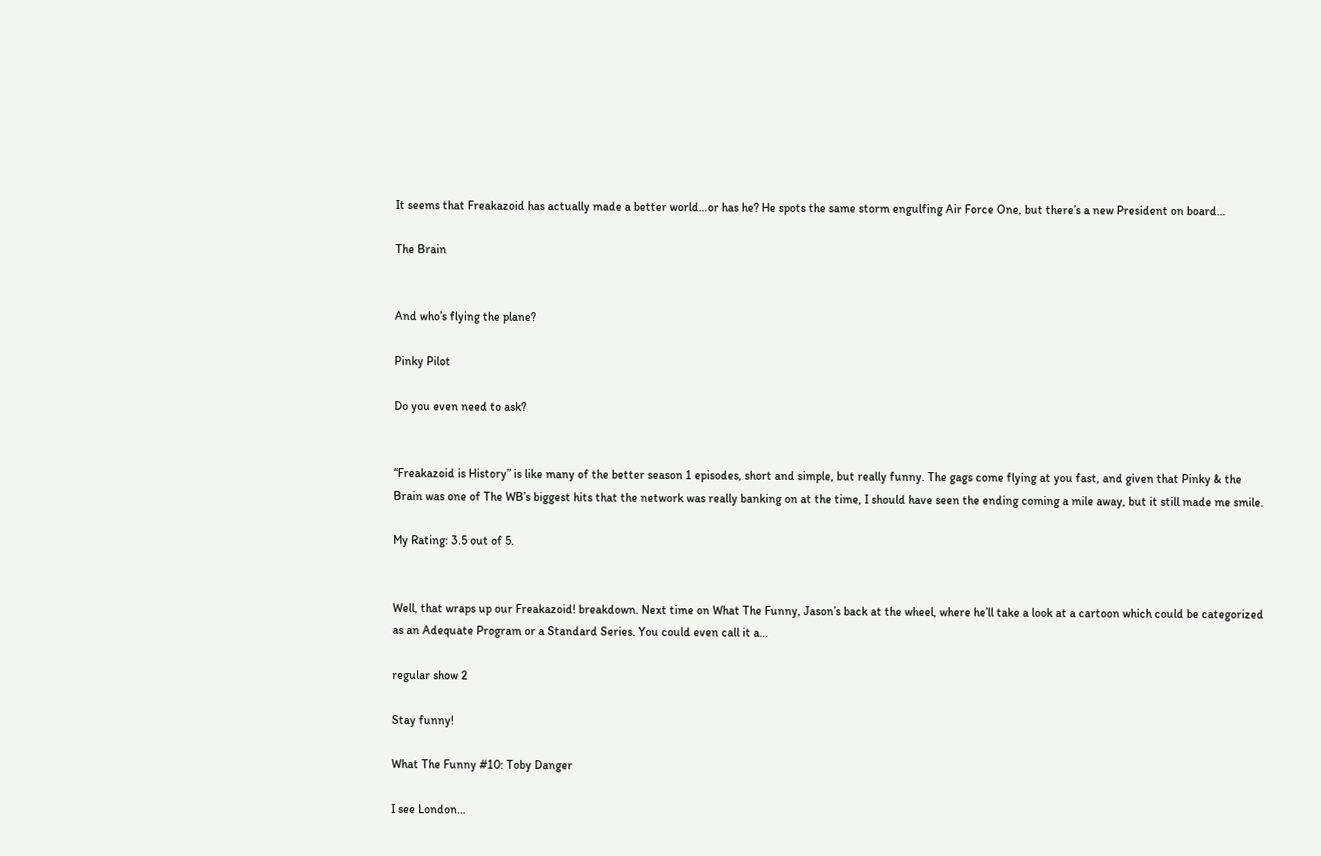It seems that Freakazoid has actually made a better world…or has he? He spots the same storm engulfing Air Force One, but there’s a new President on board…

The Brain


And who’s flying the plane?

Pinky Pilot

Do you even need to ask?


“Freakazoid is History” is like many of the better season 1 episodes, short and simple, but really funny. The gags come flying at you fast, and given that Pinky & the Brain was one of The WB’s biggest hits that the network was really banking on at the time, I should have seen the ending coming a mile away, but it still made me smile.

My Rating: 3.5 out of 5.


Well, that wraps up our Freakazoid! breakdown. Next time on What The Funny, Jason’s back at the wheel, where he’ll take a look at a cartoon which could be categorized as an Adequate Program or a Standard Series. You could even call it a…

regular show 2

Stay funny!

What The Funny #10: Toby Danger

I see London…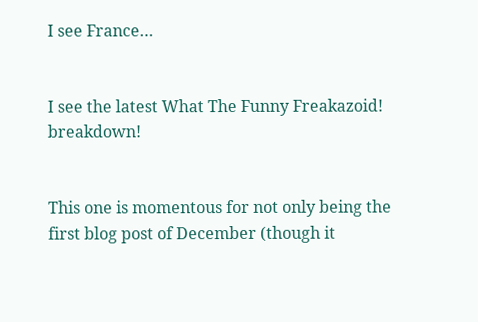I see France…


I see the latest What The Funny Freakazoid! breakdown!


This one is momentous for not only being the first blog post of December (though it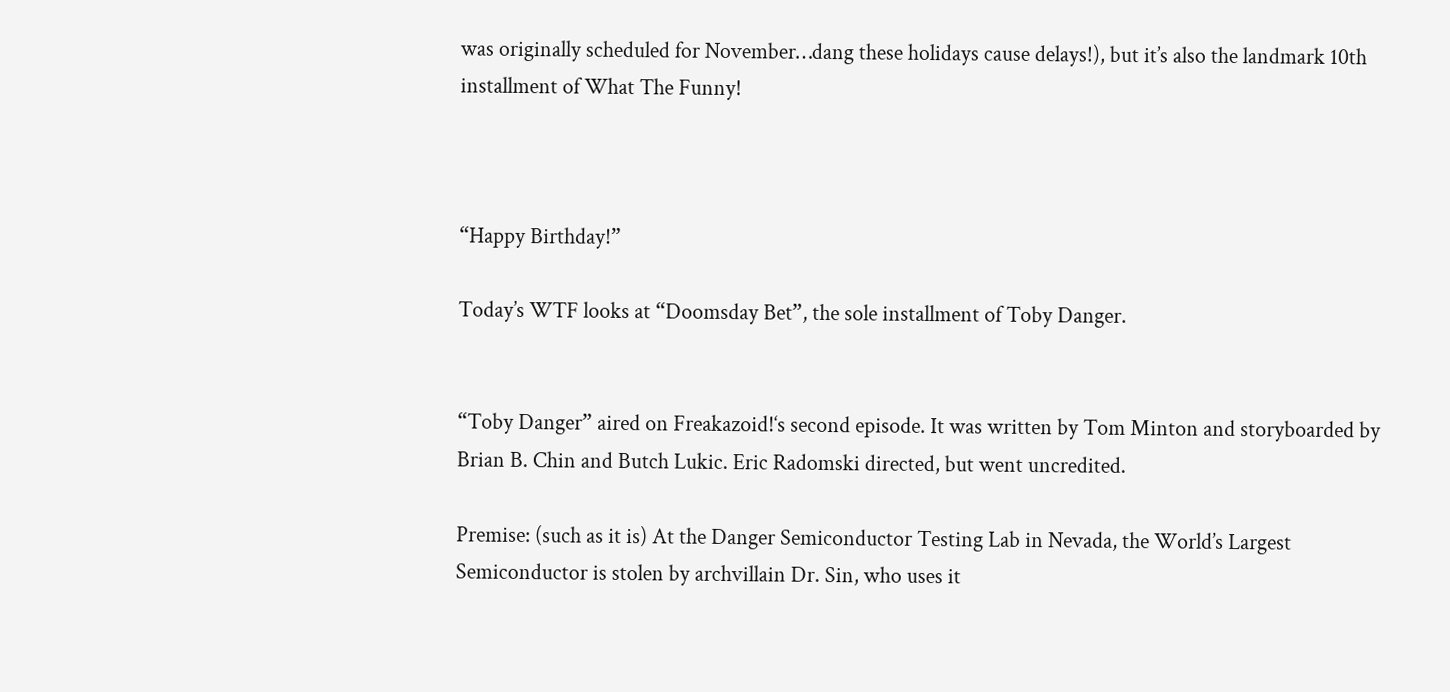was originally scheduled for November…dang these holidays cause delays!), but it’s also the landmark 10th installment of What The Funny!



“Happy Birthday!”

Today’s WTF looks at “Doomsday Bet”, the sole installment of Toby Danger.


“Toby Danger” aired on Freakazoid!‘s second episode. It was written by Tom Minton and storyboarded by Brian B. Chin and Butch Lukic. Eric Radomski directed, but went uncredited.

Premise: (such as it is) At the Danger Semiconductor Testing Lab in Nevada, the World’s Largest Semiconductor is stolen by archvillain Dr. Sin, who uses it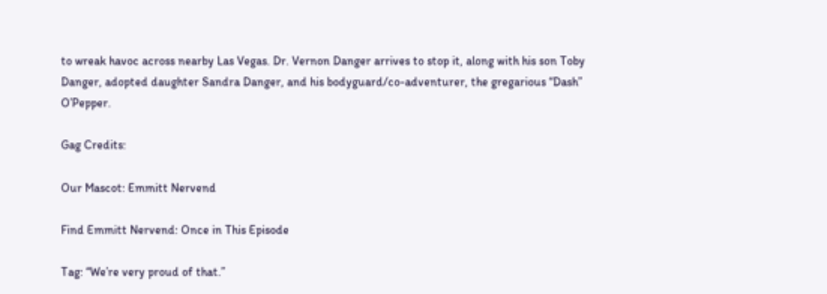to wreak havoc across nearby Las Vegas. Dr. Vernon Danger arrives to stop it, along with his son Toby Danger, adopted daughter Sandra Danger, and his bodyguard/co-adventurer, the gregarious “Dash” O’Pepper.

Gag Credits:

Our Mascot: Emmitt Nervend

Find Emmitt Nervend: Once in This Episode

Tag: “We’re very proud of that.”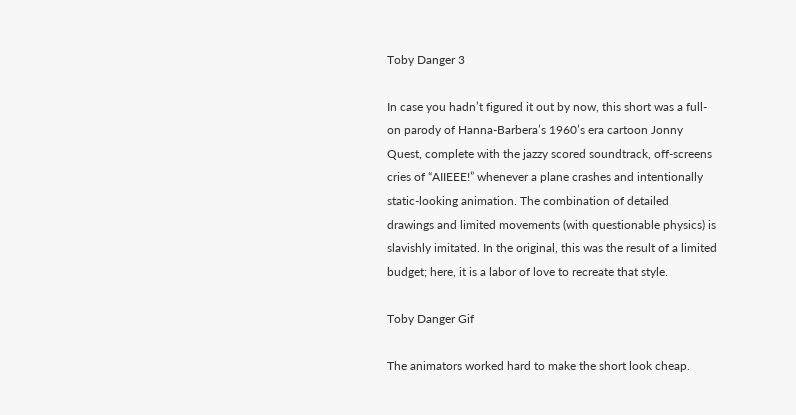Toby Danger 3

In case you hadn’t figured it out by now, this short was a full-on parody of Hanna-Barbera’s 1960’s era cartoon Jonny Quest, complete with the jazzy scored soundtrack, off-screens cries of “AIIEEE!” whenever a plane crashes and intentionally static-looking animation. The combination of detailed drawings and limited movements (with questionable physics) is slavishly imitated. In the original, this was the result of a limited budget; here, it is a labor of love to recreate that style.

Toby Danger Gif

The animators worked hard to make the short look cheap.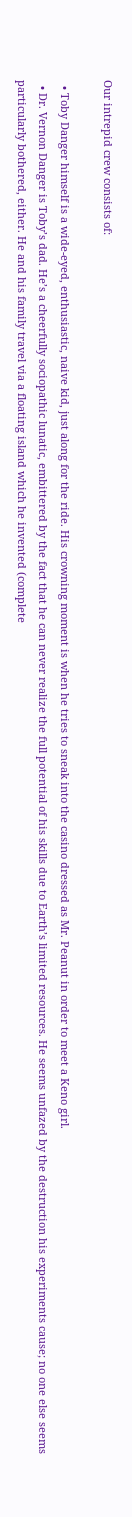Our intrepid crew consists of:

  • Toby Danger himself is a wide-eyed, enthusiastic, naive kid, just along for the ride. His crowning moment is when he tries to sneak into the casino dressed as Mr. Peanut in order to meet a Keno girl.
  • Dr. Vernon Danger is Toby’s dad. He’s a cheerfully sociopathic lunatic, embittered by the fact that he can never realize the full potential of his skills due to Earth’s limited resources. He seems unfazed by the destruction his experiments cause; no one else seems particularly bothered, either. He and his family travel via a floating island which he invented (complete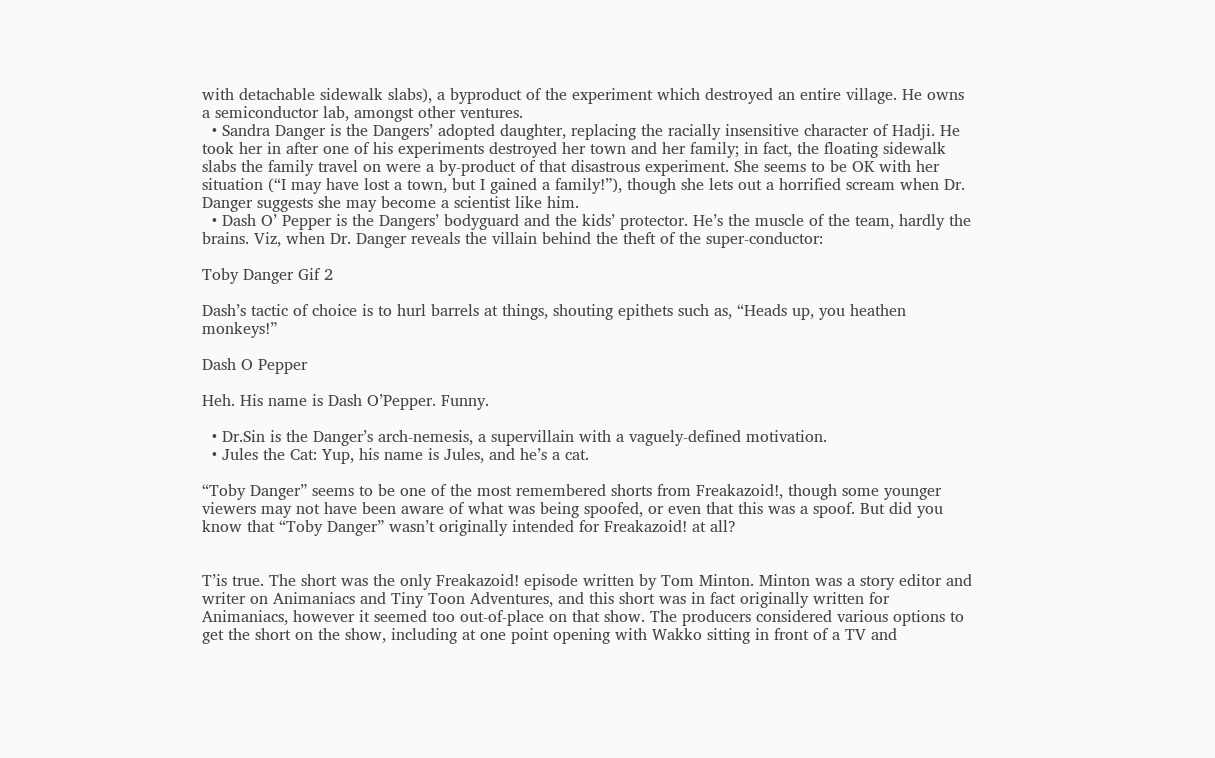with detachable sidewalk slabs), a byproduct of the experiment which destroyed an entire village. He owns a semiconductor lab, amongst other ventures.
  • Sandra Danger is the Dangers’ adopted daughter, replacing the racially insensitive character of Hadji. He took her in after one of his experiments destroyed her town and her family; in fact, the floating sidewalk slabs the family travel on were a by-product of that disastrous experiment. She seems to be OK with her situation (“I may have lost a town, but I gained a family!”), though she lets out a horrified scream when Dr. Danger suggests she may become a scientist like him.
  • Dash O’ Pepper is the Dangers’ bodyguard and the kids’ protector. He’s the muscle of the team, hardly the brains. Viz, when Dr. Danger reveals the villain behind the theft of the super-conductor:

Toby Danger Gif 2

Dash’s tactic of choice is to hurl barrels at things, shouting epithets such as, “Heads up, you heathen monkeys!”

Dash O Pepper

Heh. His name is Dash O’Pepper. Funny.

  • Dr.Sin is the Danger’s arch-nemesis, a supervillain with a vaguely-defined motivation.
  • Jules the Cat: Yup, his name is Jules, and he’s a cat.

“Toby Danger” seems to be one of the most remembered shorts from Freakazoid!, though some younger viewers may not have been aware of what was being spoofed, or even that this was a spoof. But did you know that “Toby Danger” wasn’t originally intended for Freakazoid! at all?


T’is true. The short was the only Freakazoid! episode written by Tom Minton. Minton was a story editor and writer on Animaniacs and Tiny Toon Adventures, and this short was in fact originally written for Animaniacs, however it seemed too out-of-place on that show. The producers considered various options to get the short on the show, including at one point opening with Wakko sitting in front of a TV and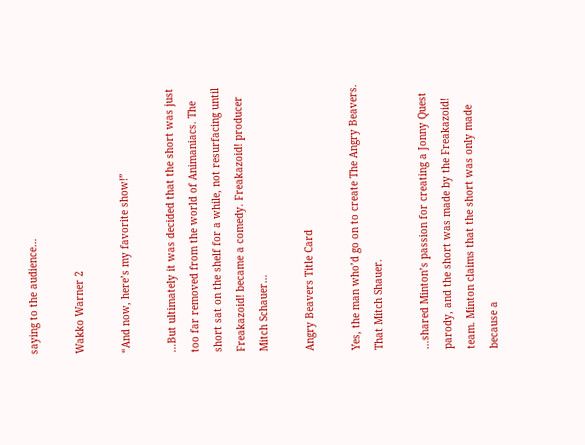saying to the audience…

Wakko Warner 2

“And now, here’s my favorite show!”

…But ultimately it was decided that the short was just too far removed from the world of Animaniacs. The short sat on the shelf for a while, not resurfacing until Freakazoid! became a comedy. Freakazoid! producer Mitch Schauer…

Angry Beavers Title Card

Yes, the man who’d go on to create The Angry Beavers. That Mitch Shauer.

…shared Minton’s passion for creating a Jonny Quest parody, and the short was made by the Freakazoid! team. Minton claims that the short was only made because a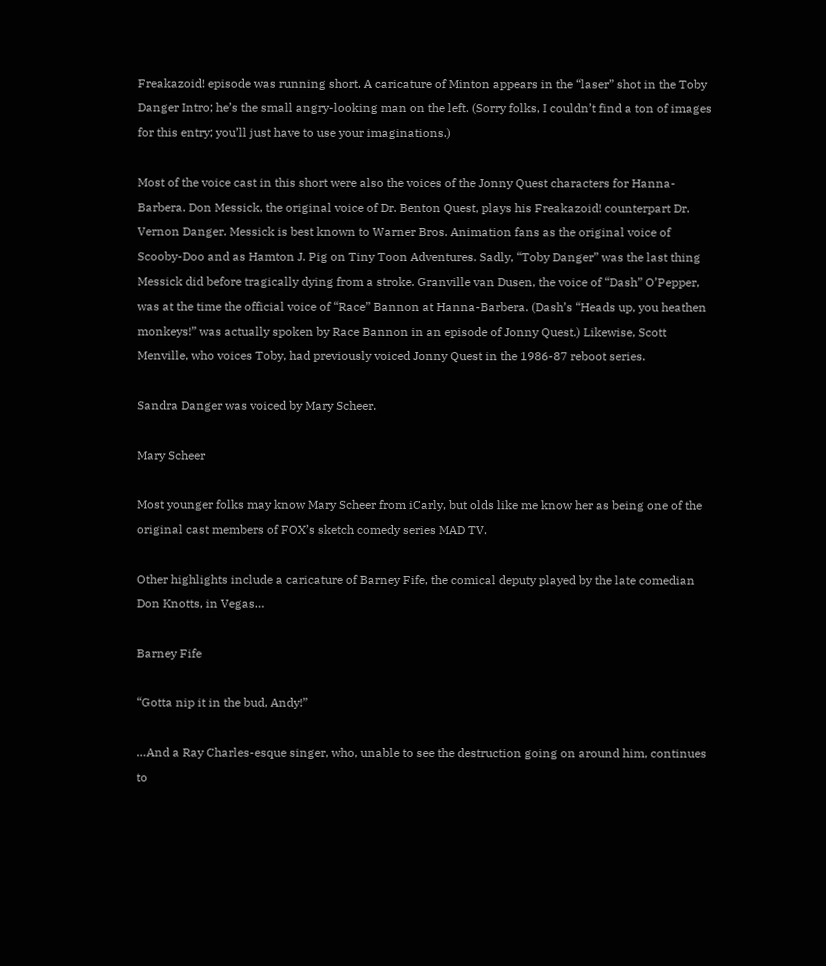Freakazoid! episode was running short. A caricature of Minton appears in the “laser” shot in the Toby Danger Intro; he’s the small angry-looking man on the left. (Sorry folks, I couldn’t find a ton of images for this entry; you’ll just have to use your imaginations.)

Most of the voice cast in this short were also the voices of the Jonny Quest characters for Hanna-Barbera. Don Messick, the original voice of Dr. Benton Quest, plays his Freakazoid! counterpart Dr. Vernon Danger. Messick is best known to Warner Bros. Animation fans as the original voice of Scooby-Doo and as Hamton J. Pig on Tiny Toon Adventures. Sadly, “Toby Danger” was the last thing Messick did before tragically dying from a stroke. Granville van Dusen, the voice of “Dash” O’Pepper, was at the time the official voice of “Race” Bannon at Hanna-Barbera. (Dash’s “Heads up, you heathen monkeys!” was actually spoken by Race Bannon in an episode of Jonny Quest.) Likewise, Scott Menville, who voices Toby, had previously voiced Jonny Quest in the 1986-87 reboot series.

Sandra Danger was voiced by Mary Scheer.

Mary Scheer

Most younger folks may know Mary Scheer from iCarly, but olds like me know her as being one of the original cast members of FOX’s sketch comedy series MAD TV.

Other highlights include a caricature of Barney Fife, the comical deputy played by the late comedian Don Knotts, in Vegas…

Barney Fife

“Gotta nip it in the bud, Andy!”

…And a Ray Charles-esque singer, who, unable to see the destruction going on around him, continues to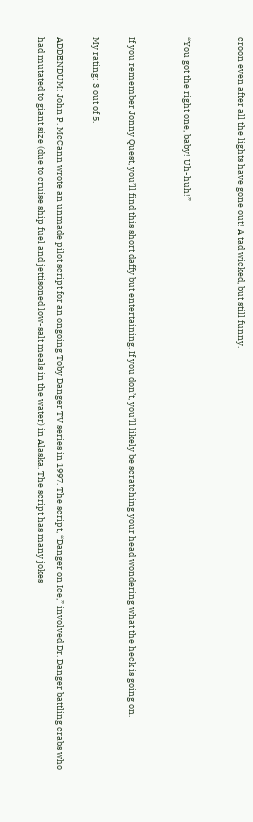croon even after all the lights have gone out! A tad wicked, but still funny.


“You got the right one, baby! Uh-huh!”


If you remember Jonny Quest, you’ll find this short daffy but entertaining. If you don’t, you’ll likely be scratching your head wondering what the heck is going on.

My rating: 3 out of 5.

ADDENDUM: John P. McCann wrote an unmade pilot script for an ongoing Toby Danger TV series in 1997. The script, “Danger on Ice,” involved Dr. Danger battling crabs who had mutated to giant size (due to cruise ship fuel and jettisoned low-salt meals in the water) in Alaska. The script has many jokes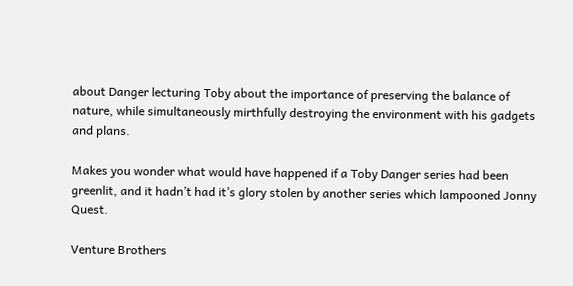about Danger lecturing Toby about the importance of preserving the balance of nature, while simultaneously mirthfully destroying the environment with his gadgets and plans.

Makes you wonder what would have happened if a Toby Danger series had been greenlit, and it hadn’t had it’s glory stolen by another series which lampooned Jonny Quest.

Venture Brothers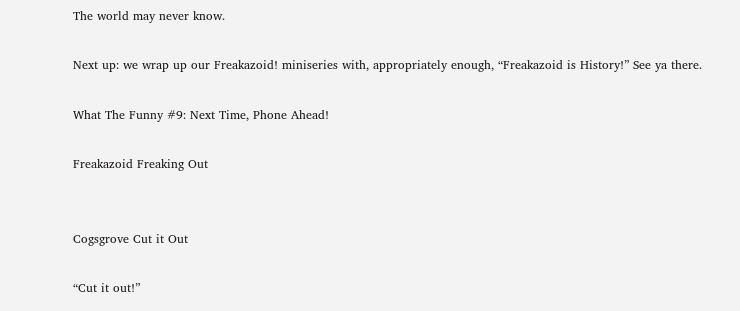The world may never know.

Next up: we wrap up our Freakazoid! miniseries with, appropriately enough, “Freakazoid is History!” See ya there.

What The Funny #9: Next Time, Phone Ahead!

Freakazoid Freaking Out


Cogsgrove Cut it Out

“Cut it out!”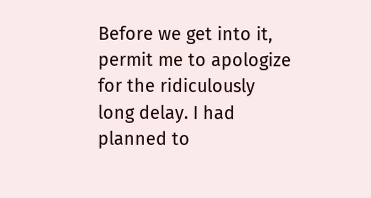Before we get into it, permit me to apologize for the ridiculously long delay. I had planned to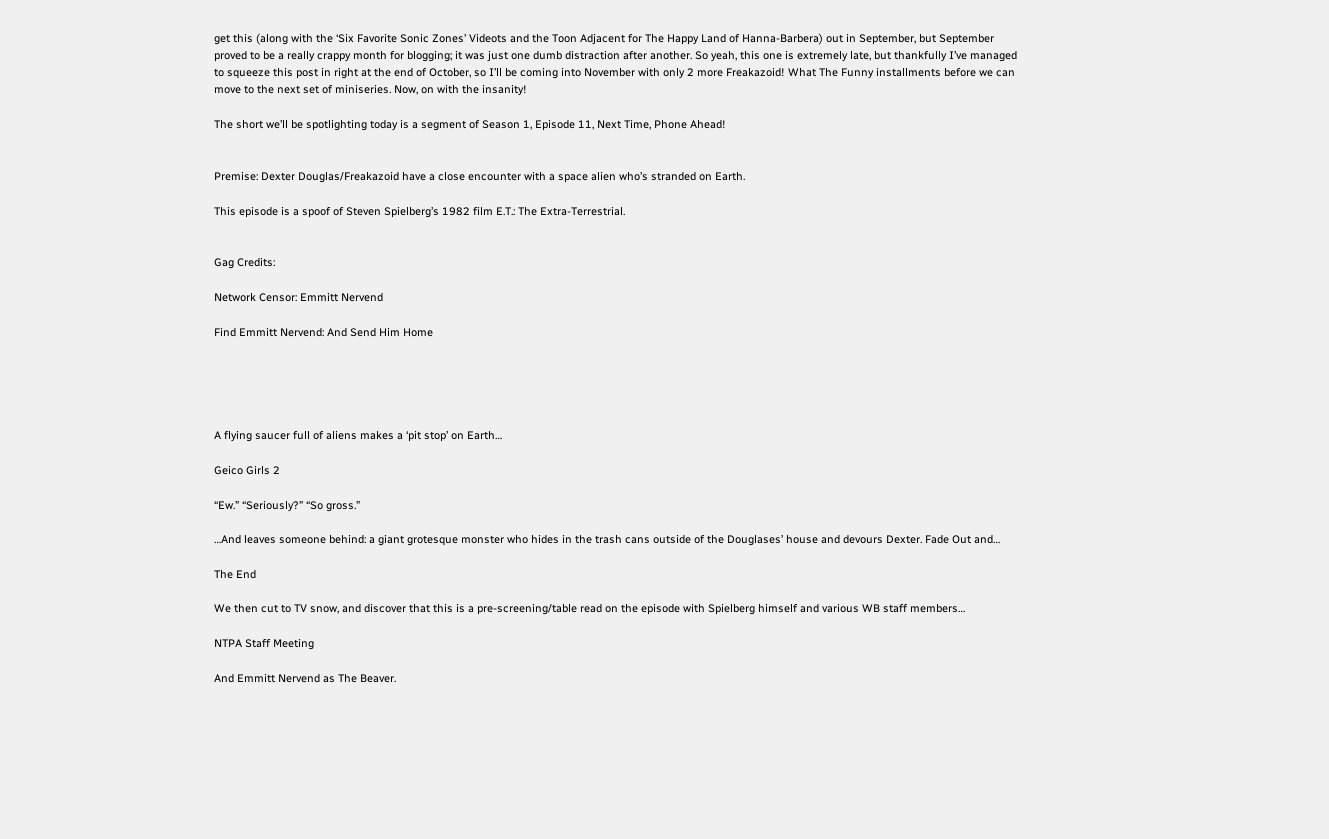get this (along with the ‘Six Favorite Sonic Zones’ Videots and the Toon Adjacent for The Happy Land of Hanna-Barbera) out in September, but September proved to be a really crappy month for blogging; it was just one dumb distraction after another. So yeah, this one is extremely late, but thankfully I’ve managed to squeeze this post in right at the end of October, so I’ll be coming into November with only 2 more Freakazoid! What The Funny installments before we can move to the next set of miniseries. Now, on with the insanity!

The short we’ll be spotlighting today is a segment of Season 1, Episode 11, Next Time, Phone Ahead!


Premise: Dexter Douglas/Freakazoid have a close encounter with a space alien who’s stranded on Earth.

This episode is a spoof of Steven Spielberg’s 1982 film E.T.: The Extra-Terrestrial.


Gag Credits:

Network Censor: Emmitt Nervend

Find Emmitt Nervend: And Send Him Home





A flying saucer full of aliens makes a ‘pit stop’ on Earth…

Geico Girls 2

“Ew.” “Seriously?” “So gross.”

…And leaves someone behind: a giant grotesque monster who hides in the trash cans outside of the Douglases’ house and devours Dexter. Fade Out and…

The End

We then cut to TV snow, and discover that this is a pre-screening/table read on the episode with Spielberg himself and various WB staff members…

NTPA Staff Meeting

And Emmitt Nervend as The Beaver.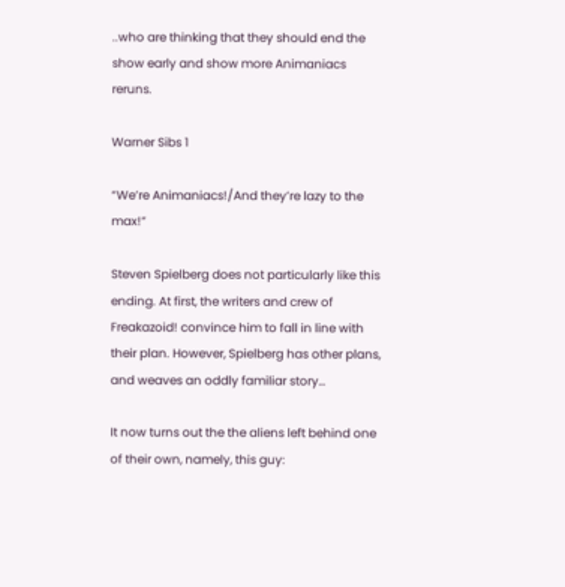..who are thinking that they should end the show early and show more Animaniacs reruns.

Warner Sibs 1

“We’re Animaniacs!/And they’re lazy to the max!”

Steven Spielberg does not particularly like this ending. At first, the writers and crew of Freakazoid! convince him to fall in line with their plan. However, Spielberg has other plans, and weaves an oddly familiar story…

It now turns out the the aliens left behind one of their own, namely, this guy: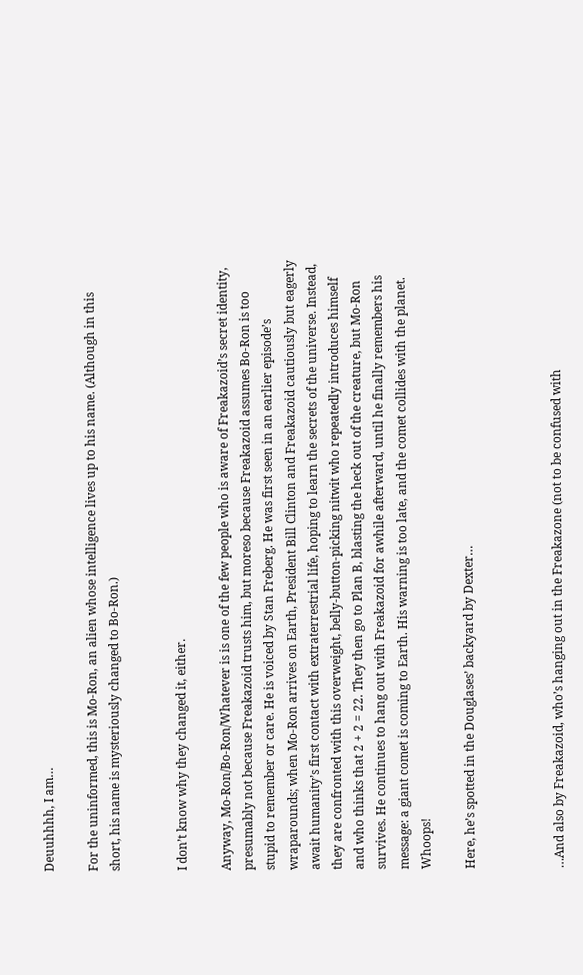Deuuhhhh, I am…

For the uninformed, this is Mo-Ron, an alien whose intelligence lives up to his name. (Although in this short, his name is mysteriously changed to Bo-Ron.)


I don’t know why they changed it, either.

Anyway, Mo-Ron/Bo-Ron/Whatever is is one of the few people who is aware of Freakazoid’s secret identity, presumably not because Freakazoid trusts him, but moreso because Freakazoid assumes Bo-Ron is too stupid to remember or care. He is voiced by Stan Freberg. He was first seen in an earlier episode’s wraparounds; when Mo-Ron arrives on Earth, President Bill Clinton and Freakazoid cautiously but eagerly await humanity’s first contact with extraterrestrial life, hoping to learn the secrets of the universe. Instead, they are confronted with this overweight, belly-button-picking nitwit who repeatedly introduces himself and who thinks that 2 + 2 = 22. They then go to Plan B, blasting the heck out of the creature, but Mo-Ron survives. He continues to hang out with Freakazoid for awhile afterward, until he finally remembers his message: a giant comet is coming to Earth. His warning is too late, and the comet collides with the planet. Whoops!

Here, he’s spotted in the Douglases’ backyard by Dexter…



…And also by Freakazoid, who’s hanging out in the Freakazone (not to be confused with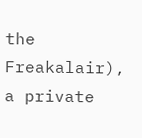the Freakalair), a private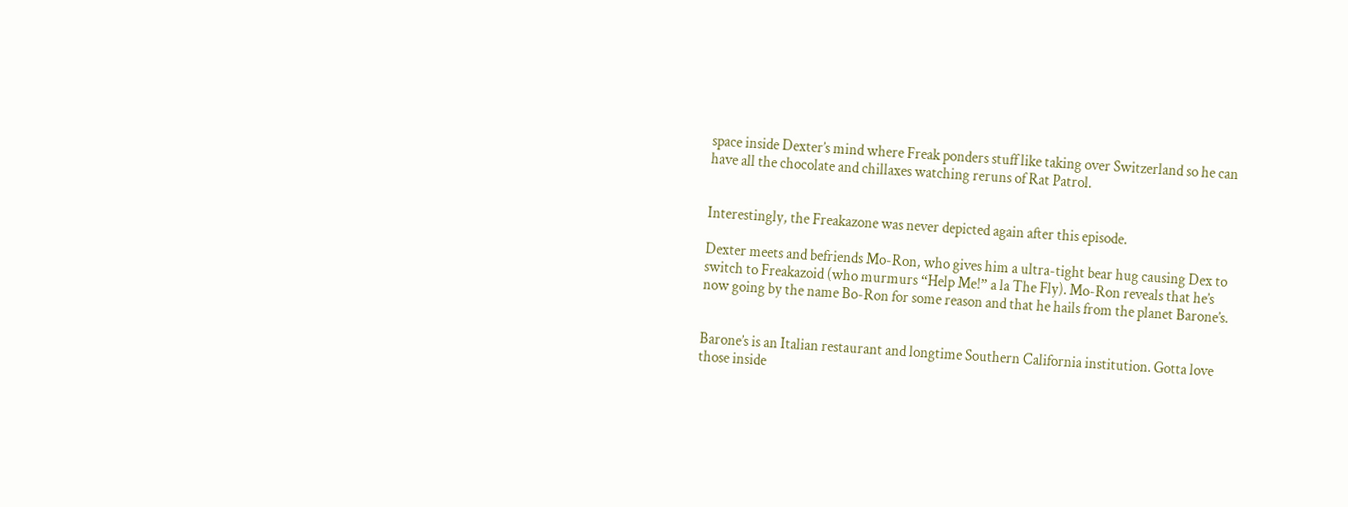space inside Dexter’s mind where Freak ponders stuff like taking over Switzerland so he can have all the chocolate and chillaxes watching reruns of Rat Patrol.


Interestingly, the Freakazone was never depicted again after this episode.

Dexter meets and befriends Mo-Ron, who gives him a ultra-tight bear hug causing Dex to switch to Freakazoid (who murmurs “Help Me!” a la The Fly). Mo-Ron reveals that he’s now going by the name Bo-Ron for some reason and that he hails from the planet Barone’s.


Barone’s is an Italian restaurant and longtime Southern California institution. Gotta love those inside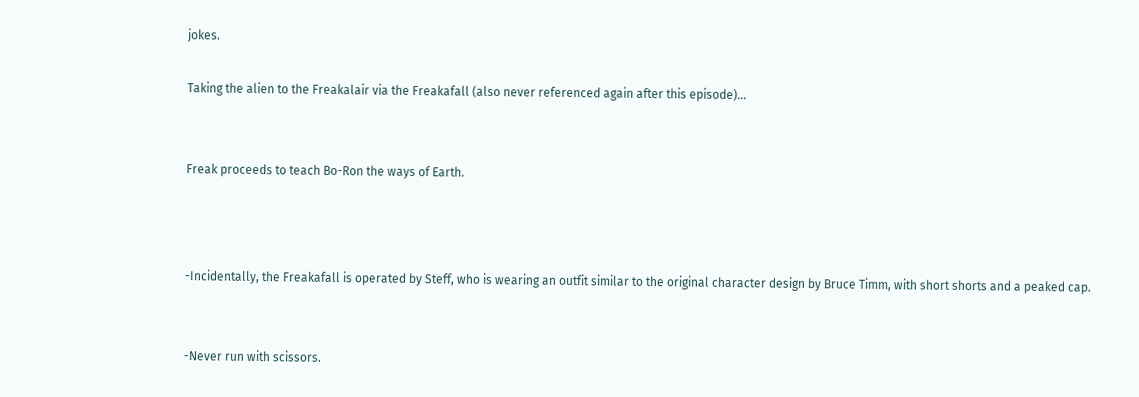jokes.

Taking the alien to the Freakalair via the Freakafall (also never referenced again after this episode)…


Freak proceeds to teach Bo-Ron the ways of Earth.



-Incidentally, the Freakafall is operated by Steff, who is wearing an outfit similar to the original character design by Bruce Timm, with short shorts and a peaked cap.


-Never run with scissors.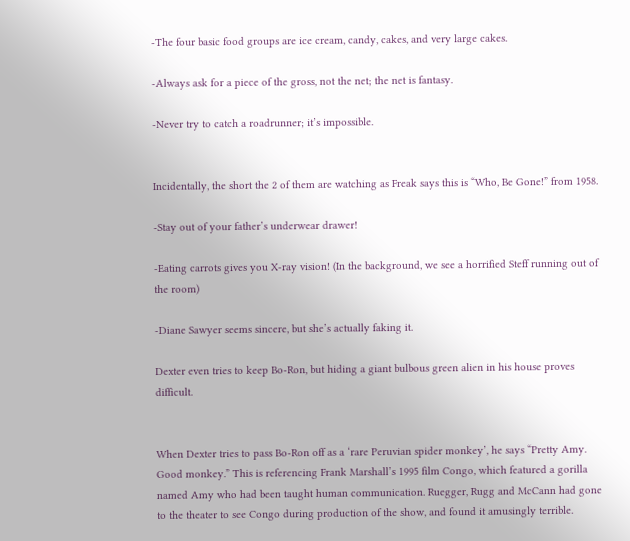-The four basic food groups are ice cream, candy, cakes, and very large cakes.

-Always ask for a piece of the gross, not the net; the net is fantasy.

-Never try to catch a roadrunner; it’s impossible.


Incidentally, the short the 2 of them are watching as Freak says this is “Who, Be Gone!” from 1958.

-Stay out of your father’s underwear drawer!

-Eating carrots gives you X-ray vision! (In the background, we see a horrified Steff running out of the room)

-Diane Sawyer seems sincere, but she’s actually faking it.

Dexter even tries to keep Bo-Ron, but hiding a giant bulbous green alien in his house proves difficult.


When Dexter tries to pass Bo-Ron off as a ‘rare Peruvian spider monkey’, he says “Pretty Amy. Good monkey.” This is referencing Frank Marshall’s 1995 film Congo, which featured a gorilla named Amy who had been taught human communication. Ruegger, Rugg and McCann had gone to the theater to see Congo during production of the show, and found it amusingly terrible.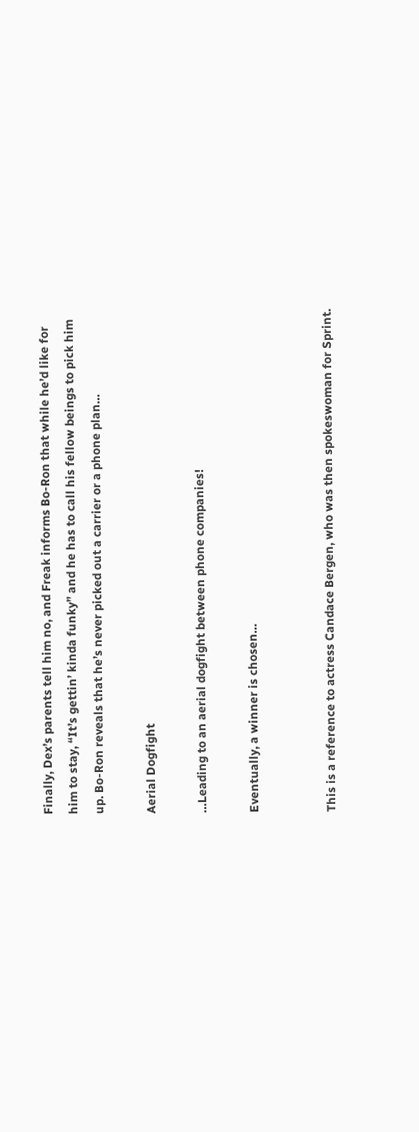Finally, Dex’s parents tell him no, and Freak informs Bo-Ron that while he’d like for him to stay, “It’s gettin’ kinda funky” and he has to call his fellow beings to pick him up. Bo-Ron reveals that he’s never picked out a carrier or a phone plan…

Aerial Dogfight

…Leading to an aerial dogfight between phone companies!

Eventually, a winner is chosen…


This is a reference to actress Candace Bergen, who was then spokeswoman for Sprint.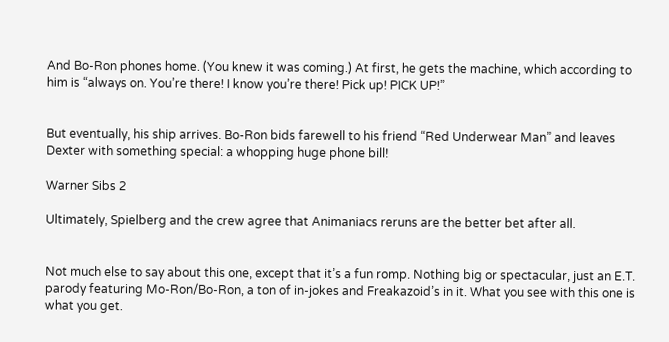And Bo-Ron phones home. (You knew it was coming.) At first, he gets the machine, which according to him is “always on. You’re there! I know you’re there! Pick up! PICK UP!”


But eventually, his ship arrives. Bo-Ron bids farewell to his friend “Red Underwear Man” and leaves Dexter with something special: a whopping huge phone bill!

Warner Sibs 2

Ultimately, Spielberg and the crew agree that Animaniacs reruns are the better bet after all.


Not much else to say about this one, except that it’s a fun romp. Nothing big or spectacular, just an E.T. parody featuring Mo-Ron/Bo-Ron, a ton of in-jokes and Freakazoid’s in it. What you see with this one is what you get.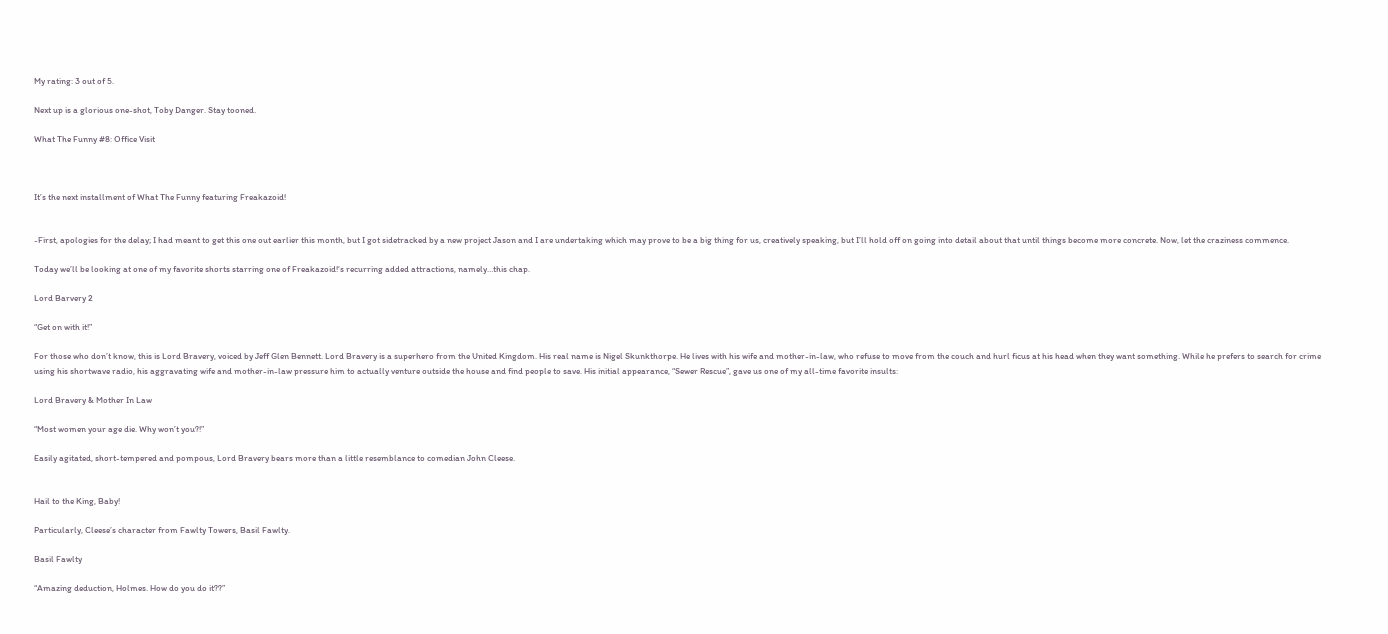My rating: 3 out of 5.

Next up is a glorious one-shot, Toby Danger. Stay tooned.

What The Funny #8: Office Visit



It’s the next installment of What The Funny featuring Freakazoid!


-First, apologies for the delay; I had meant to get this one out earlier this month, but I got sidetracked by a new project Jason and I are undertaking which may prove to be a big thing for us, creatively speaking, but I’ll hold off on going into detail about that until things become more concrete. Now, let the craziness commence.

Today we’ll be looking at one of my favorite shorts starring one of Freakazoid!‘s recurring added attractions, namely…this chap.

Lord Barvery 2

“Get on with it!”

For those who don’t know, this is Lord Bravery, voiced by Jeff Glen Bennett. Lord Bravery is a superhero from the United Kingdom. His real name is Nigel Skunkthorpe. He lives with his wife and mother-in-law, who refuse to move from the couch and hurl ficus at his head when they want something. While he prefers to search for crime using his shortwave radio, his aggravating wife and mother-in-law pressure him to actually venture outside the house and find people to save. His initial appearance, “Sewer Rescue”, gave us one of my all-time favorite insults:

Lord Bravery & Mother In Law

“Most women your age die. Why won’t you?!”

Easily agitated, short-tempered and pompous, Lord Bravery bears more than a little resemblance to comedian John Cleese.


Hail to the King, Baby!

Particularly, Cleese’s character from Fawlty Towers, Basil Fawlty.

Basil Fawlty

“Amazing deduction, Holmes. How do you do it??”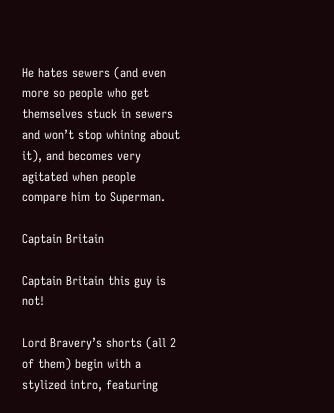He hates sewers (and even more so people who get themselves stuck in sewers and won’t stop whining about it), and becomes very agitated when people compare him to Superman.

Captain Britain

Captain Britain this guy is not!

Lord Bravery’s shorts (all 2 of them) begin with a stylized intro, featuring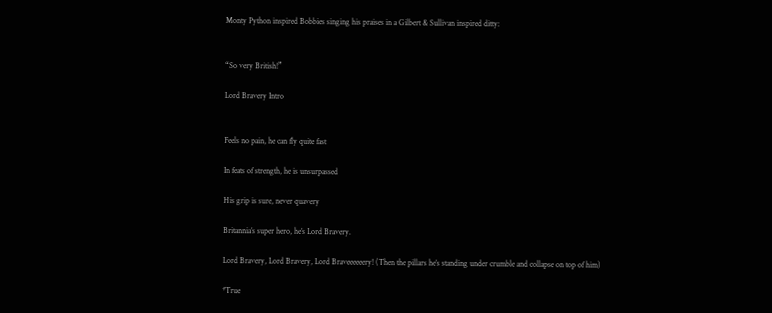Monty Python inspired Bobbies singing his praises in a Gilbert & Sullivan inspired ditty:


“So very British!”

Lord Bravery Intro


Feels no pain, he can fly quite fast

In feats of strength, he is unsurpassed

His grip is sure, never quavery

Britannia’s super hero, he’s Lord Bravery.

Lord Bravery, Lord Bravery, Lord Braveeeeeery! (Then the pillars he’s standing under crumble and collapse on top of him)

*True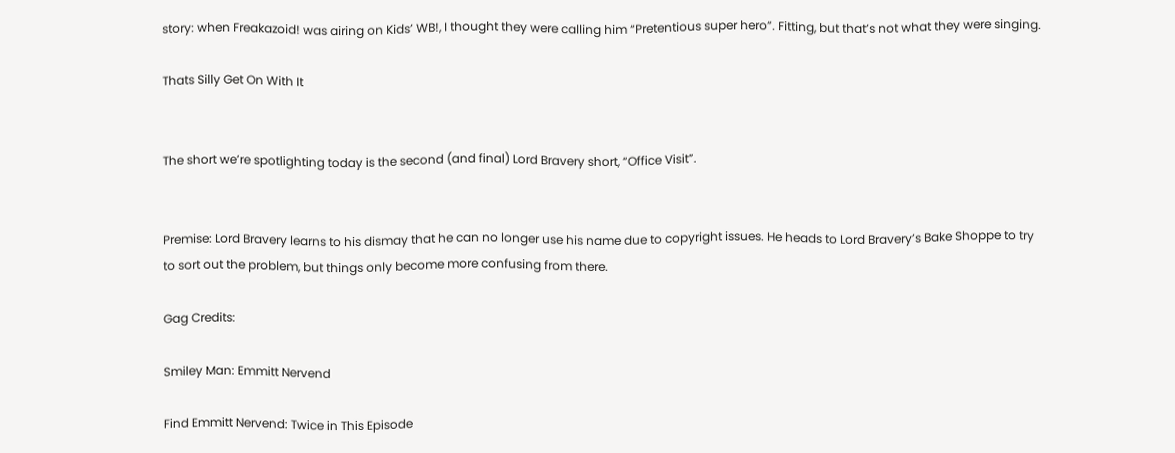story: when Freakazoid! was airing on Kids’ WB!, I thought they were calling him “Pretentious super hero”. Fitting, but that’s not what they were singing.

Thats Silly Get On With It


The short we’re spotlighting today is the second (and final) Lord Bravery short, “Office Visit”.


Premise: Lord Bravery learns to his dismay that he can no longer use his name due to copyright issues. He heads to Lord Bravery’s Bake Shoppe to try to sort out the problem, but things only become more confusing from there.

Gag Credits:

Smiley Man: Emmitt Nervend

Find Emmitt Nervend: Twice in This Episode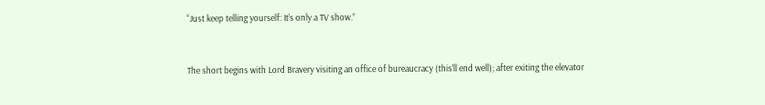“Just keep telling yourself: It’s only a TV show.”


The short begins with Lord Bravery visiting an office of bureaucracy (this’ll end well); after exiting the elevator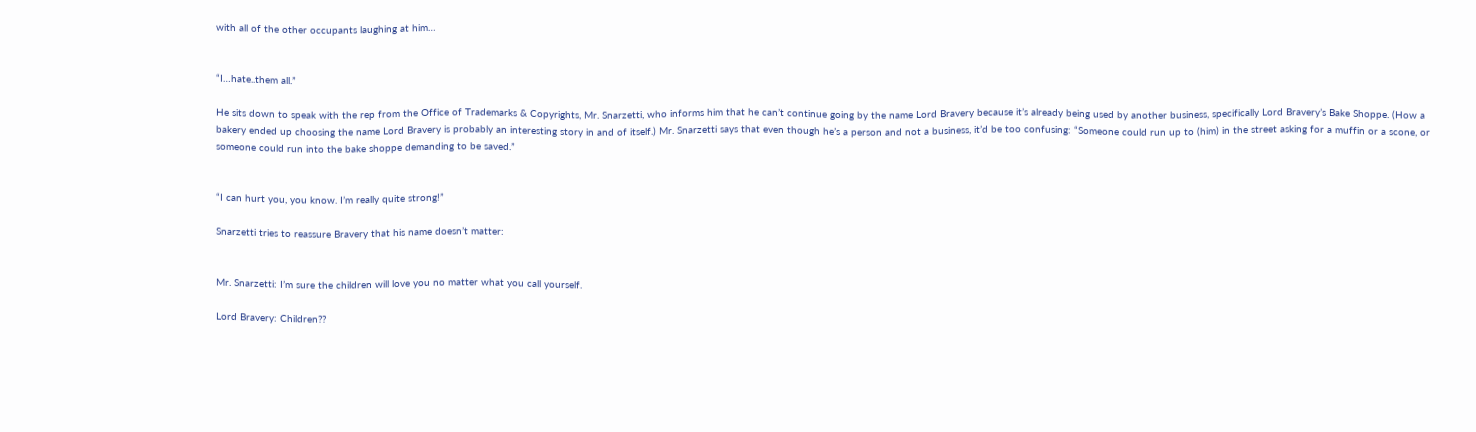with all of the other occupants laughing at him…


“I…hate..them all.”

He sits down to speak with the rep from the Office of Trademarks & Copyrights, Mr. Snarzetti, who informs him that he can’t continue going by the name Lord Bravery because it’s already being used by another business, specifically Lord Bravery’s Bake Shoppe. (How a bakery ended up choosing the name Lord Bravery is probably an interesting story in and of itself.) Mr. Snarzetti says that even though he’s a person and not a business, it’d be too confusing: “Someone could run up to (him) in the street asking for a muffin or a scone, or someone could run into the bake shoppe demanding to be saved.”


“I can hurt you, you know. I’m really quite strong!”

Snarzetti tries to reassure Bravery that his name doesn’t matter:


Mr. Snarzetti: I’m sure the children will love you no matter what you call yourself.

Lord Bravery: Children??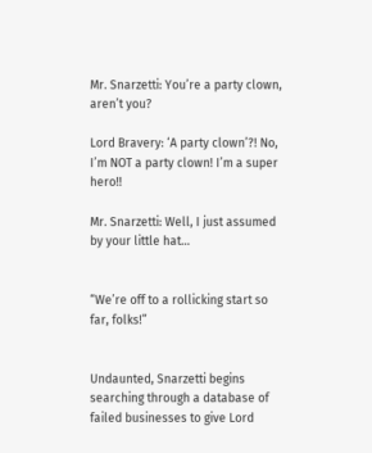Mr. Snarzetti: You’re a party clown, aren’t you?

Lord Bravery: ‘A party clown’?! No, I’m NOT a party clown! I’m a super hero!!

Mr. Snarzetti: Well, I just assumed by your little hat…


“We’re off to a rollicking start so far, folks!”


Undaunted, Snarzetti begins searching through a database of failed businesses to give Lord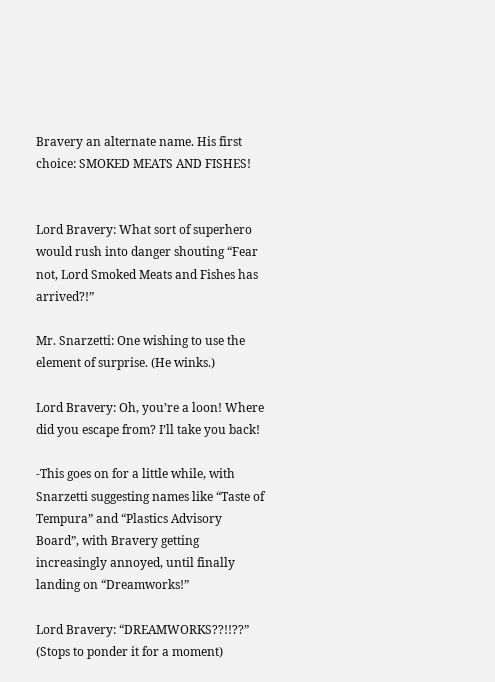Bravery an alternate name. His first choice: SMOKED MEATS AND FISHES!


Lord Bravery: What sort of superhero would rush into danger shouting “Fear not, Lord Smoked Meats and Fishes has arrived?!”

Mr. Snarzetti: One wishing to use the element of surprise. (He winks.)

Lord Bravery: Oh, you’re a loon! Where did you escape from? I’ll take you back!

-This goes on for a little while, with Snarzetti suggesting names like “Taste of Tempura” and “Plastics Advisory Board”, with Bravery getting increasingly annoyed, until finally landing on “Dreamworks!”

Lord Bravery: “DREAMWORKS??!!??” (Stops to ponder it for a moment)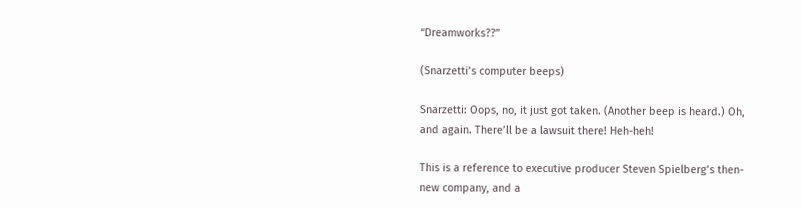“Dreamworks??”

(Snarzetti’s computer beeps)

Snarzetti: Oops, no, it just got taken. (Another beep is heard.) Oh, and again. There’ll be a lawsuit there! Heh-heh!

This is a reference to executive producer Steven Spielberg’s then-new company, and a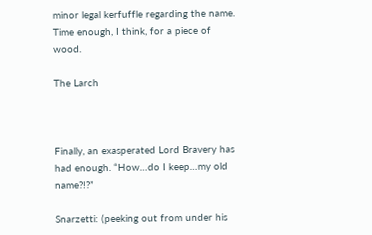minor legal kerfuffle regarding the name. Time enough, I think, for a piece of wood.

The Larch



Finally, an exasperated Lord Bravery has had enough. “How…do I keep…my old name?!?”

Snarzetti: (peeking out from under his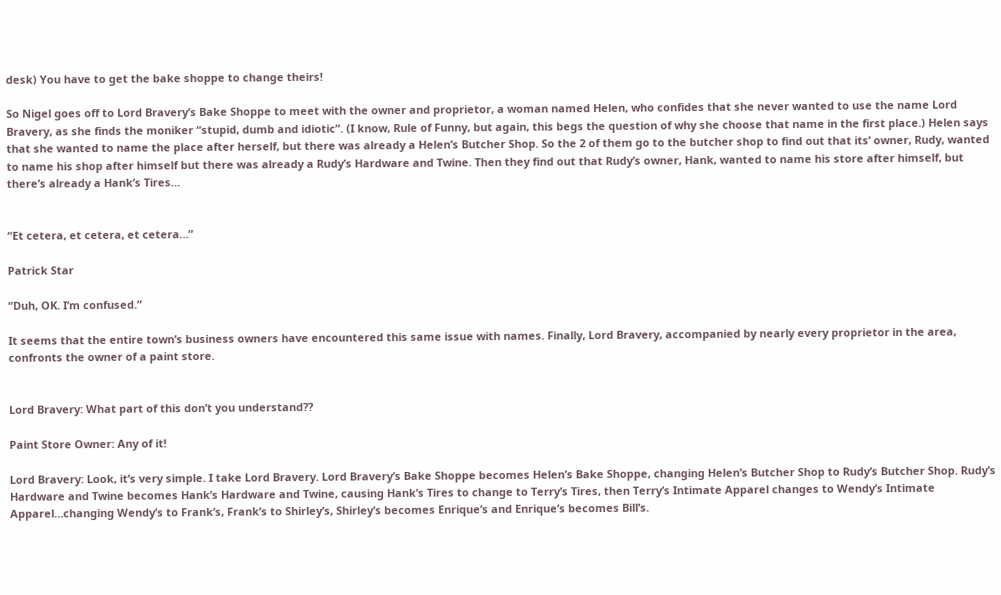desk) You have to get the bake shoppe to change theirs!

So Nigel goes off to Lord Bravery’s Bake Shoppe to meet with the owner and proprietor, a woman named Helen, who confides that she never wanted to use the name Lord Bravery, as she finds the moniker “stupid, dumb and idiotic”. (I know, Rule of Funny, but again, this begs the question of why she choose that name in the first place.) Helen says that she wanted to name the place after herself, but there was already a Helen’s Butcher Shop. So the 2 of them go to the butcher shop to find out that its’ owner, Rudy, wanted to name his shop after himself but there was already a Rudy’s Hardware and Twine. Then they find out that Rudy’s owner, Hank, wanted to name his store after himself, but there’s already a Hank’s Tires…


“Et cetera, et cetera, et cetera…”

Patrick Star

“Duh, OK. I’m confused.”

It seems that the entire town’s business owners have encountered this same issue with names. Finally, Lord Bravery, accompanied by nearly every proprietor in the area, confronts the owner of a paint store.


Lord Bravery: What part of this don’t you understand??

Paint Store Owner: Any of it!

Lord Bravery: Look, it’s very simple. I take Lord Bravery. Lord Bravery’s Bake Shoppe becomes Helen’s Bake Shoppe, changing Helen’s Butcher Shop to Rudy’s Butcher Shop. Rudy’s Hardware and Twine becomes Hank’s Hardware and Twine, causing Hank’s Tires to change to Terry’s Tires, then Terry’s Intimate Apparel changes to Wendy’s Intimate Apparel…changing Wendy’s to Frank’s, Frank’s to Shirley’s, Shirley’s becomes Enrique’s and Enrique’s becomes Bill’s.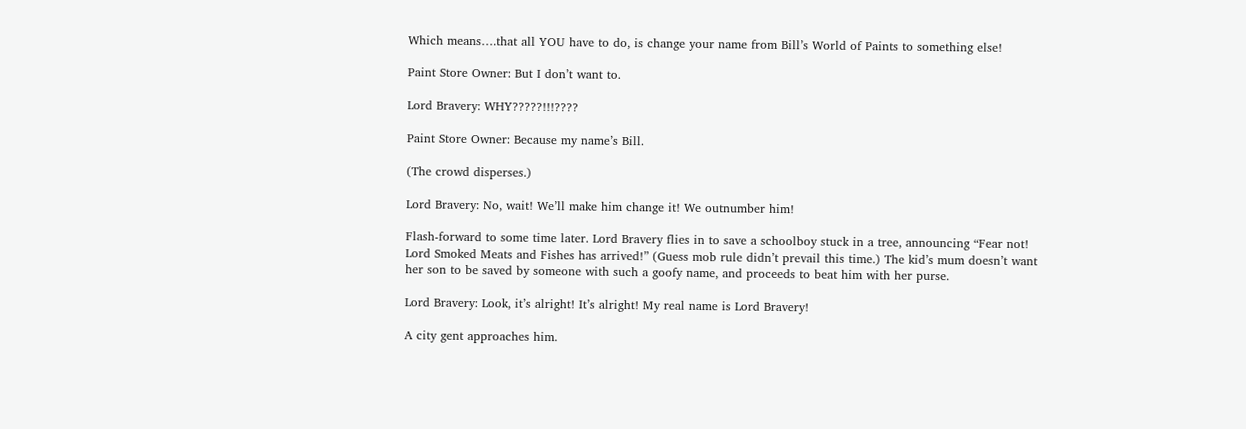Which means….that all YOU have to do, is change your name from Bill’s World of Paints to something else!

Paint Store Owner: But I don’t want to.

Lord Bravery: WHY?????!!!????

Paint Store Owner: Because my name’s Bill.

(The crowd disperses.)

Lord Bravery: No, wait! We’ll make him change it! We outnumber him!

Flash-forward to some time later. Lord Bravery flies in to save a schoolboy stuck in a tree, announcing “Fear not! Lord Smoked Meats and Fishes has arrived!” (Guess mob rule didn’t prevail this time.) The kid’s mum doesn’t want her son to be saved by someone with such a goofy name, and proceeds to beat him with her purse.

Lord Bravery: Look, it’s alright! It’s alright! My real name is Lord Bravery!

A city gent approaches him.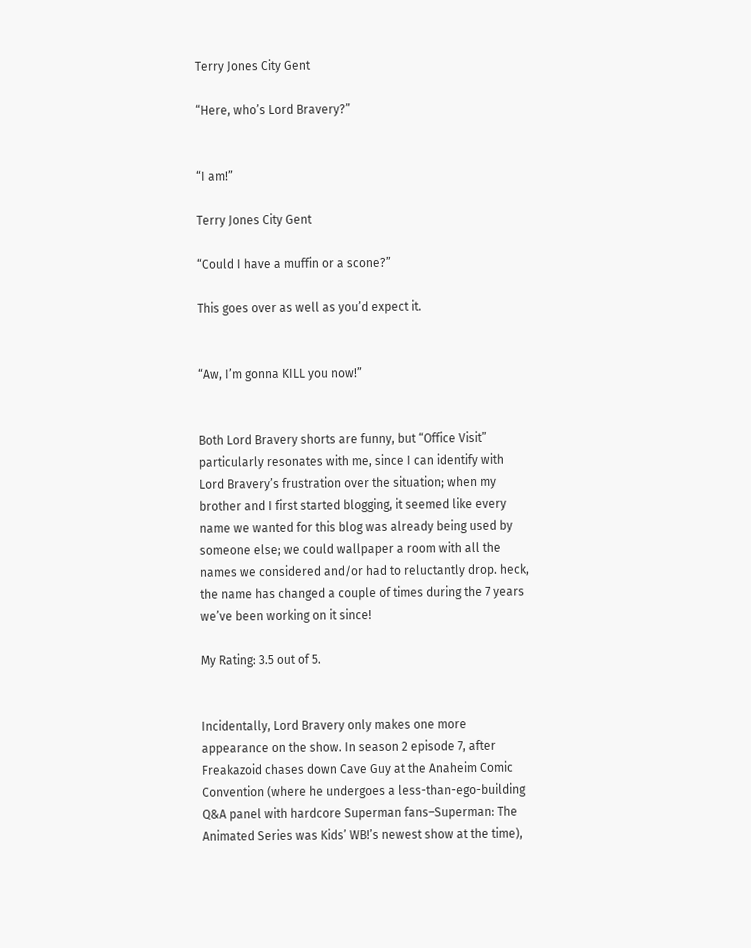Terry Jones City Gent

“Here, who’s Lord Bravery?”


“I am!”

Terry Jones City Gent

“Could I have a muffin or a scone?”

This goes over as well as you’d expect it.


“Aw, I’m gonna KILL you now!”


Both Lord Bravery shorts are funny, but “Office Visit” particularly resonates with me, since I can identify with Lord Bravery’s frustration over the situation; when my brother and I first started blogging, it seemed like every name we wanted for this blog was already being used by someone else; we could wallpaper a room with all the names we considered and/or had to reluctantly drop. heck, the name has changed a couple of times during the 7 years we’ve been working on it since!

My Rating: 3.5 out of 5.


Incidentally, Lord Bravery only makes one more appearance on the show. In season 2 episode 7, after Freakazoid chases down Cave Guy at the Anaheim Comic Convention (where he undergoes a less-than-ego-building Q&A panel with hardcore Superman fans–Superman: The Animated Series was Kids’ WB!’s newest show at the time),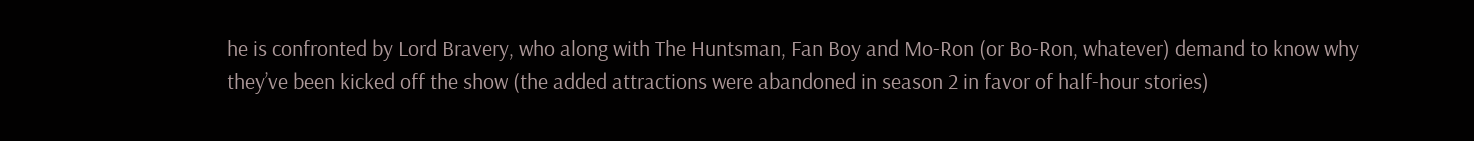he is confronted by Lord Bravery, who along with The Huntsman, Fan Boy and Mo-Ron (or Bo-Ron, whatever) demand to know why they’ve been kicked off the show (the added attractions were abandoned in season 2 in favor of half-hour stories)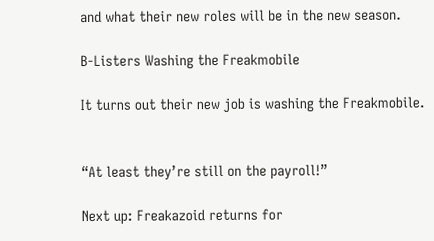and what their new roles will be in the new season.

B-Listers Washing the Freakmobile

It turns out their new job is washing the Freakmobile.


“At least they’re still on the payroll!”

Next up: Freakazoid returns for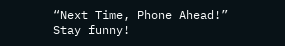“Next Time, Phone Ahead!” Stay funny!